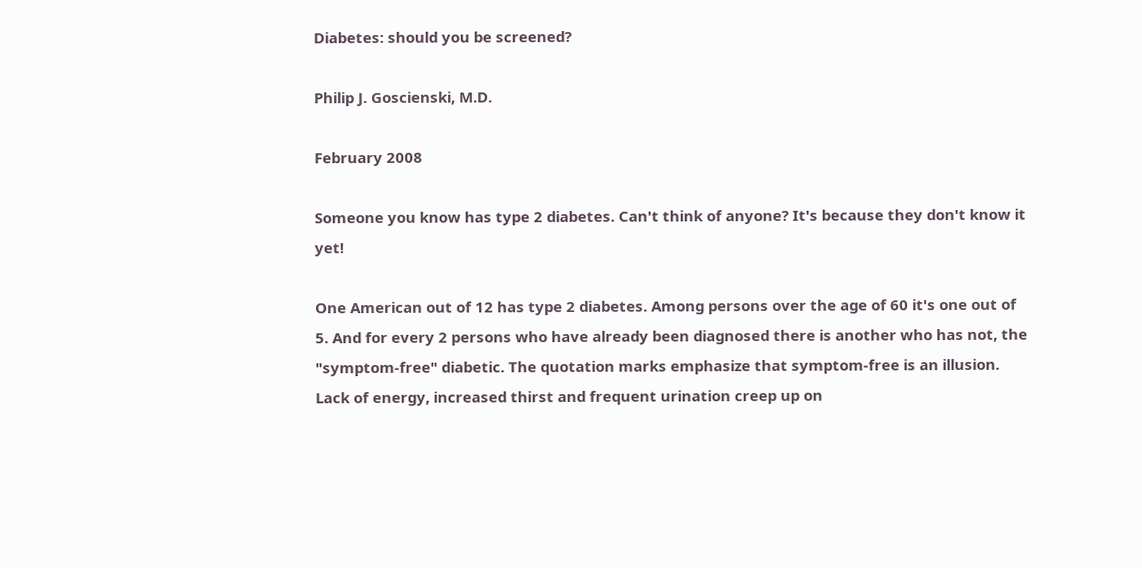Diabetes: should you be screened?

Philip J. Goscienski, M.D.

February 2008

Someone you know has type 2 diabetes. Can't think of anyone? It's because they don't know it yet!

One American out of 12 has type 2 diabetes. Among persons over the age of 60 it's one out of 5. And for every 2 persons who have already been diagnosed there is another who has not, the "symptom-free" diabetic. The quotation marks emphasize that symptom-free is an illusion. Lack of energy, increased thirst and frequent urination creep up on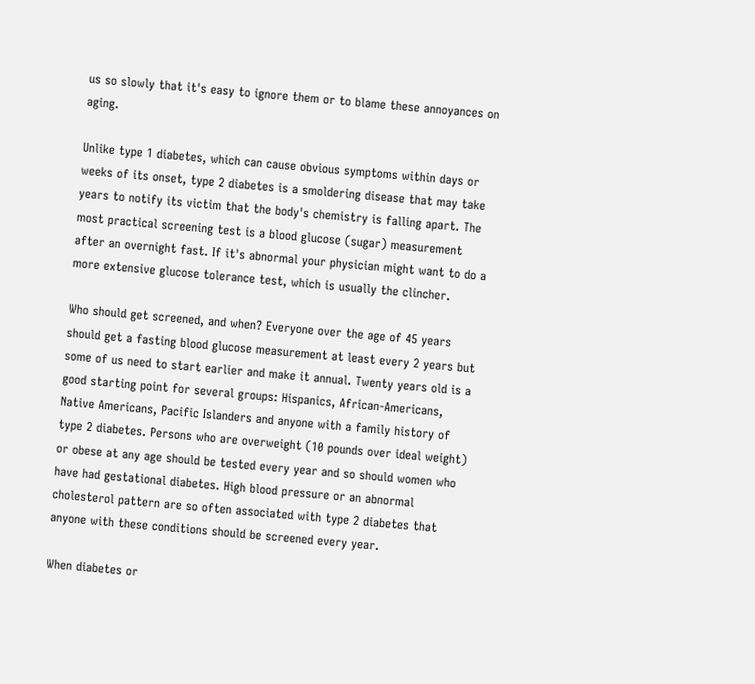us so slowly that it's easy to ignore them or to blame these annoyances on aging.

Unlike type 1 diabetes, which can cause obvious symptoms within days or weeks of its onset, type 2 diabetes is a smoldering disease that may take years to notify its victim that the body's chemistry is falling apart. The most practical screening test is a blood glucose (sugar) measurement after an overnight fast. If it's abnormal your physician might want to do a more extensive glucose tolerance test, which is usually the clincher.

Who should get screened, and when? Everyone over the age of 45 years should get a fasting blood glucose measurement at least every 2 years but some of us need to start earlier and make it annual. Twenty years old is a good starting point for several groups: Hispanics, African-Americans, Native Americans, Pacific Islanders and anyone with a family history of type 2 diabetes. Persons who are overweight (10 pounds over ideal weight) or obese at any age should be tested every year and so should women who have had gestational diabetes. High blood pressure or an abnormal cholesterol pattern are so often associated with type 2 diabetes that anyone with these conditions should be screened every year.

When diabetes or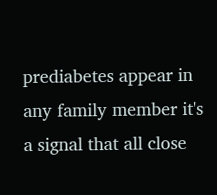prediabetes appear in any family member it's a signal that all close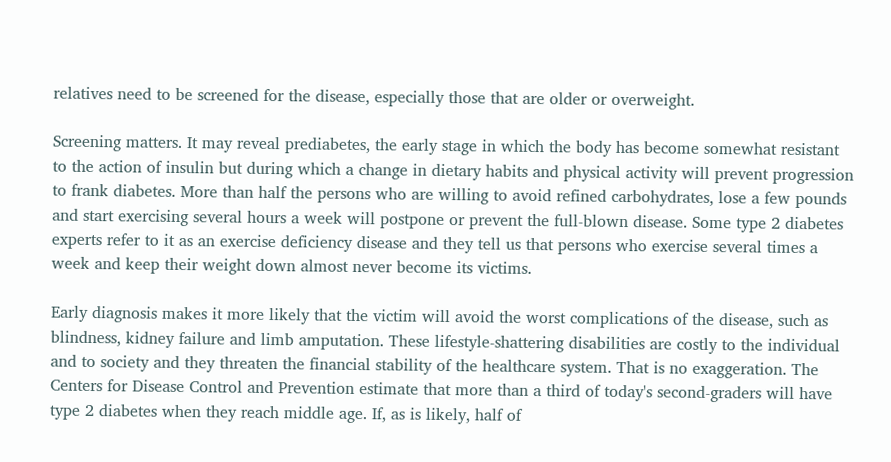relatives need to be screened for the disease, especially those that are older or overweight.

Screening matters. It may reveal prediabetes, the early stage in which the body has become somewhat resistant to the action of insulin but during which a change in dietary habits and physical activity will prevent progression to frank diabetes. More than half the persons who are willing to avoid refined carbohydrates, lose a few pounds and start exercising several hours a week will postpone or prevent the full-blown disease. Some type 2 diabetes experts refer to it as an exercise deficiency disease and they tell us that persons who exercise several times a week and keep their weight down almost never become its victims.

Early diagnosis makes it more likely that the victim will avoid the worst complications of the disease, such as blindness, kidney failure and limb amputation. These lifestyle-shattering disabilities are costly to the individual and to society and they threaten the financial stability of the healthcare system. That is no exaggeration. The Centers for Disease Control and Prevention estimate that more than a third of today's second-graders will have type 2 diabetes when they reach middle age. If, as is likely, half of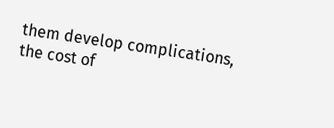them develop complications, the cost of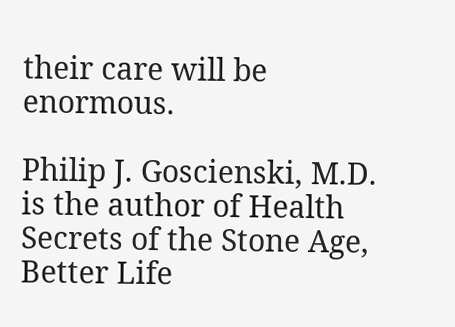their care will be enormous.

Philip J. Goscienski, M.D. is the author of Health Secrets of the Stone Age, Better Life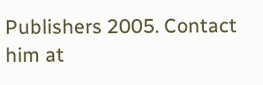Publishers 2005. Contact him at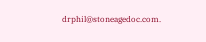drphil@stoneagedoc.com.